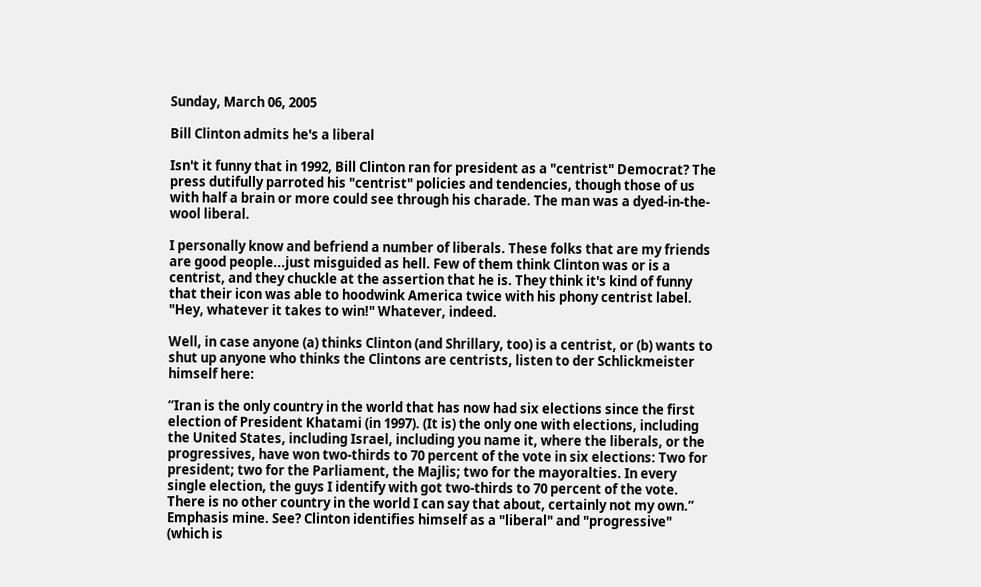Sunday, March 06, 2005

Bill Clinton admits he's a liberal

Isn't it funny that in 1992, Bill Clinton ran for president as a "centrist" Democrat? The press dutifully parroted his "centrist" policies and tendencies, though those of us with half a brain or more could see through his charade. The man was a dyed-in-the-wool liberal.

I personally know and befriend a number of liberals. These folks that are my friends are good people...just misguided as hell. Few of them think Clinton was or is a centrist, and they chuckle at the assertion that he is. They think it's kind of funny that their icon was able to hoodwink America twice with his phony centrist label. "Hey, whatever it takes to win!" Whatever, indeed.

Well, in case anyone (a) thinks Clinton (and Shrillary, too) is a centrist, or (b) wants to shut up anyone who thinks the Clintons are centrists, listen to der Schlickmeister himself here:

“Iran is the only country in the world that has now had six elections since the first election of President Khatami (in 1997). (It is) the only one with elections, including the United States, including Israel, including you name it, where the liberals, or the progressives, have won two-thirds to 70 percent of the vote in six elections: Two for president; two for the Parliament, the Majlis; two for the mayoralties. In every single election, the guys I identify with got two-thirds to 70 percent of the vote. There is no other country in the world I can say that about, certainly not my own.”
Emphasis mine. See? Clinton identifies himself as a "liberal" and "progressive" (which is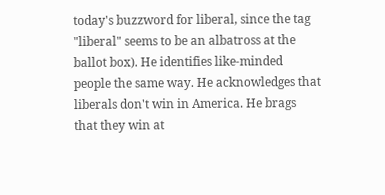today's buzzword for liberal, since the tag "liberal" seems to be an albatross at the ballot box). He identifies like-minded people the same way. He acknowledges that liberals don't win in America. He brags that they win at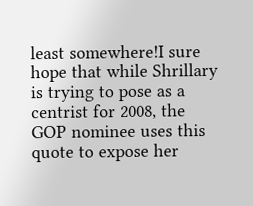least somewhere!I sure hope that while Shrillary is trying to pose as a centrist for 2008, the GOP nominee uses this quote to expose her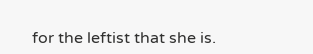for the leftist that she is.